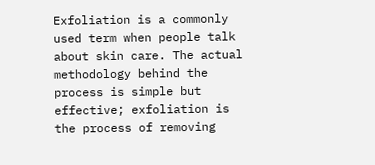Exfoliation is a commonly used term when people talk about skin care. The actual methodology behind the process is simple but effective; exfoliation is the process of removing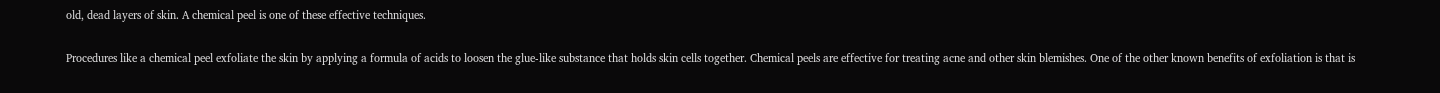old, dead layers of skin. A chemical peel is one of these effective techniques.

Procedures like a chemical peel exfoliate the skin by applying a formula of acids to loosen the glue-like substance that holds skin cells together. Chemical peels are effective for treating acne and other skin blemishes. One of the other known benefits of exfoliation is that is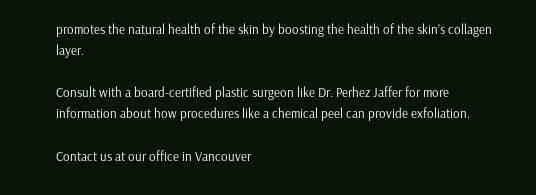promotes the natural health of the skin by boosting the health of the skin’s collagen layer.

Consult with a board-certified plastic surgeon like Dr. Perhez Jaffer for more information about how procedures like a chemical peel can provide exfoliation.

Contact us at our office in Vancouver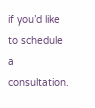if you’d like to schedule a consultation.